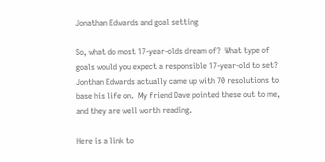Jonathan Edwards and goal setting

So, what do most 17-year-olds dream of?  What type of goals would you expect a responsible 17-year-old to set?  Jonthan Edwards actually came up with 70 resolutions to base his life on.  My friend Dave pointed these out to me, and they are well worth reading.

Here is a link to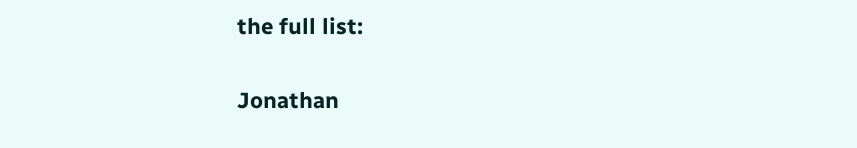the full list:

Jonathan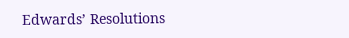Edwards’ Resolutions